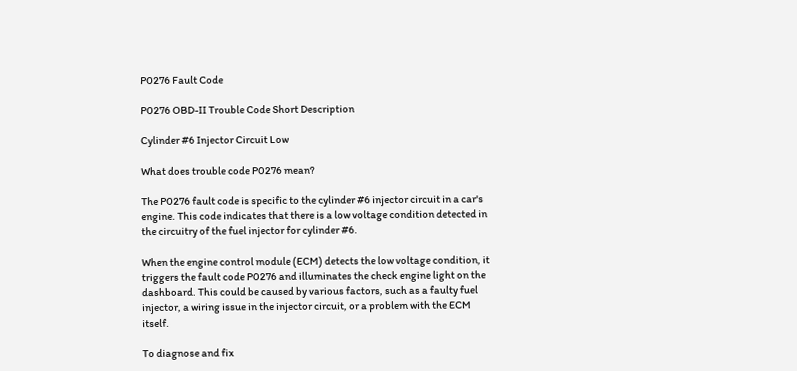P0276 Fault Code

P0276 OBD-II Trouble Code Short Description

Cylinder #6 Injector Circuit Low

What does trouble code P0276 mean?

The P0276 fault code is specific to the cylinder #6 injector circuit in a car's engine. This code indicates that there is a low voltage condition detected in the circuitry of the fuel injector for cylinder #6.

When the engine control module (ECM) detects the low voltage condition, it triggers the fault code P0276 and illuminates the check engine light on the dashboard. This could be caused by various factors, such as a faulty fuel injector, a wiring issue in the injector circuit, or a problem with the ECM itself.

To diagnose and fix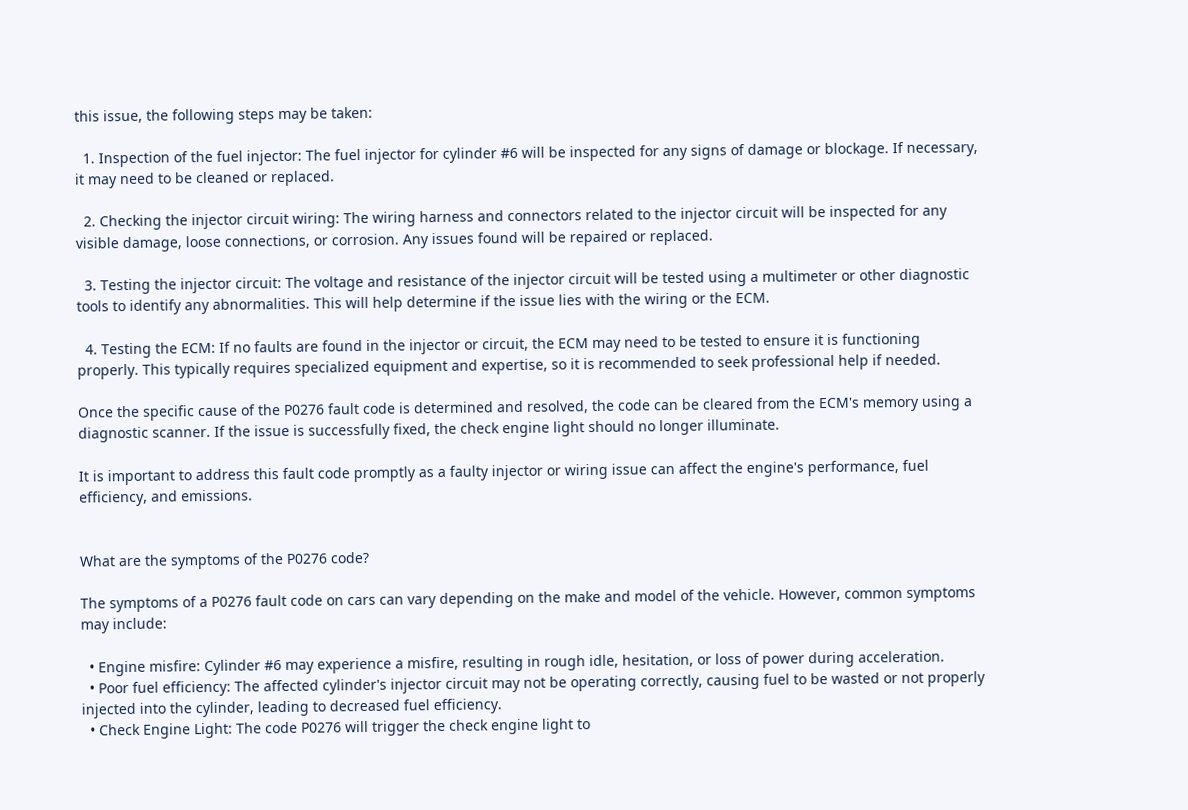this issue, the following steps may be taken:

  1. Inspection of the fuel injector: The fuel injector for cylinder #6 will be inspected for any signs of damage or blockage. If necessary, it may need to be cleaned or replaced.

  2. Checking the injector circuit wiring: The wiring harness and connectors related to the injector circuit will be inspected for any visible damage, loose connections, or corrosion. Any issues found will be repaired or replaced.

  3. Testing the injector circuit: The voltage and resistance of the injector circuit will be tested using a multimeter or other diagnostic tools to identify any abnormalities. This will help determine if the issue lies with the wiring or the ECM.

  4. Testing the ECM: If no faults are found in the injector or circuit, the ECM may need to be tested to ensure it is functioning properly. This typically requires specialized equipment and expertise, so it is recommended to seek professional help if needed.

Once the specific cause of the P0276 fault code is determined and resolved, the code can be cleared from the ECM's memory using a diagnostic scanner. If the issue is successfully fixed, the check engine light should no longer illuminate.

It is important to address this fault code promptly as a faulty injector or wiring issue can affect the engine's performance, fuel efficiency, and emissions.


What are the symptoms of the P0276 code?

The symptoms of a P0276 fault code on cars can vary depending on the make and model of the vehicle. However, common symptoms may include:

  • Engine misfire: Cylinder #6 may experience a misfire, resulting in rough idle, hesitation, or loss of power during acceleration.
  • Poor fuel efficiency: The affected cylinder's injector circuit may not be operating correctly, causing fuel to be wasted or not properly injected into the cylinder, leading to decreased fuel efficiency.
  • Check Engine Light: The code P0276 will trigger the check engine light to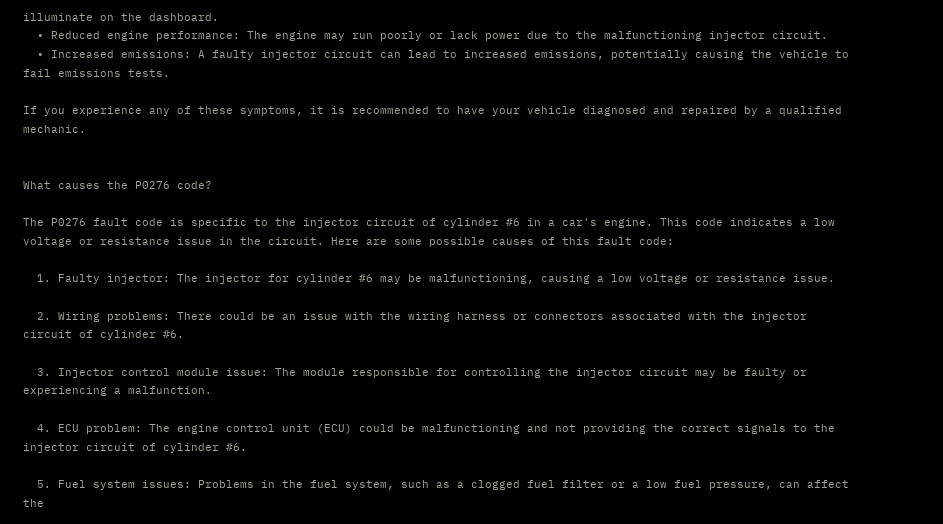illuminate on the dashboard.
  • Reduced engine performance: The engine may run poorly or lack power due to the malfunctioning injector circuit.
  • Increased emissions: A faulty injector circuit can lead to increased emissions, potentially causing the vehicle to fail emissions tests.

If you experience any of these symptoms, it is recommended to have your vehicle diagnosed and repaired by a qualified mechanic.


What causes the P0276 code?

The P0276 fault code is specific to the injector circuit of cylinder #6 in a car's engine. This code indicates a low voltage or resistance issue in the circuit. Here are some possible causes of this fault code:

  1. Faulty injector: The injector for cylinder #6 may be malfunctioning, causing a low voltage or resistance issue.

  2. Wiring problems: There could be an issue with the wiring harness or connectors associated with the injector circuit of cylinder #6.

  3. Injector control module issue: The module responsible for controlling the injector circuit may be faulty or experiencing a malfunction.

  4. ECU problem: The engine control unit (ECU) could be malfunctioning and not providing the correct signals to the injector circuit of cylinder #6.

  5. Fuel system issues: Problems in the fuel system, such as a clogged fuel filter or a low fuel pressure, can affect the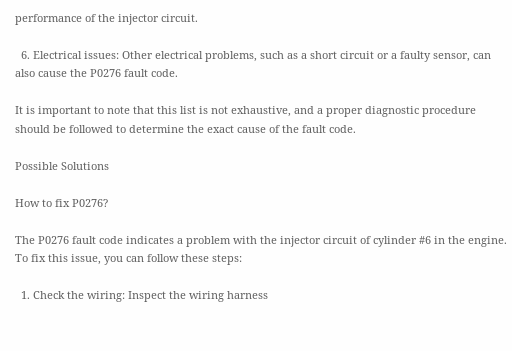performance of the injector circuit.

  6. Electrical issues: Other electrical problems, such as a short circuit or a faulty sensor, can also cause the P0276 fault code.

It is important to note that this list is not exhaustive, and a proper diagnostic procedure should be followed to determine the exact cause of the fault code.

Possible Solutions

How to fix P0276?

The P0276 fault code indicates a problem with the injector circuit of cylinder #6 in the engine. To fix this issue, you can follow these steps:

  1. Check the wiring: Inspect the wiring harness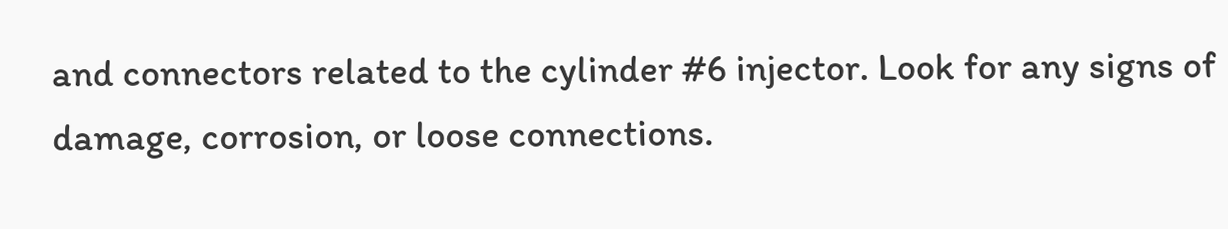and connectors related to the cylinder #6 injector. Look for any signs of damage, corrosion, or loose connections.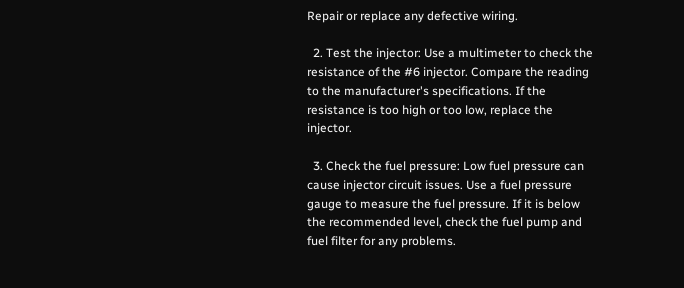Repair or replace any defective wiring.

  2. Test the injector: Use a multimeter to check the resistance of the #6 injector. Compare the reading to the manufacturer's specifications. If the resistance is too high or too low, replace the injector.

  3. Check the fuel pressure: Low fuel pressure can cause injector circuit issues. Use a fuel pressure gauge to measure the fuel pressure. If it is below the recommended level, check the fuel pump and fuel filter for any problems.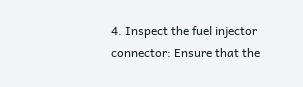4. Inspect the fuel injector connector: Ensure that the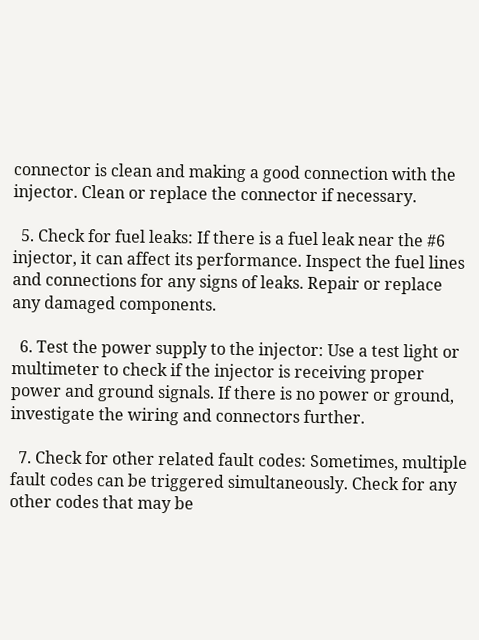connector is clean and making a good connection with the injector. Clean or replace the connector if necessary.

  5. Check for fuel leaks: If there is a fuel leak near the #6 injector, it can affect its performance. Inspect the fuel lines and connections for any signs of leaks. Repair or replace any damaged components.

  6. Test the power supply to the injector: Use a test light or multimeter to check if the injector is receiving proper power and ground signals. If there is no power or ground, investigate the wiring and connectors further.

  7. Check for other related fault codes: Sometimes, multiple fault codes can be triggered simultaneously. Check for any other codes that may be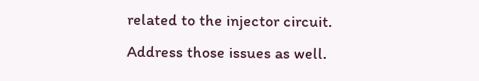related to the injector circuit. Address those issues as well.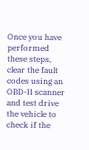Once you have performed these steps, clear the fault codes using an OBD-II scanner and test drive the vehicle to check if the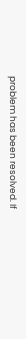problem has been resolved. If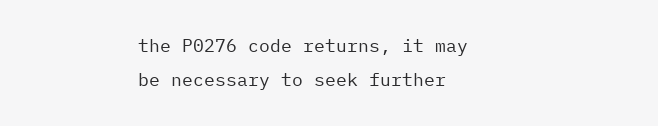the P0276 code returns, it may be necessary to seek further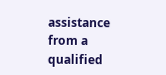assistance from a qualified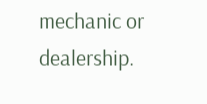mechanic or dealership.